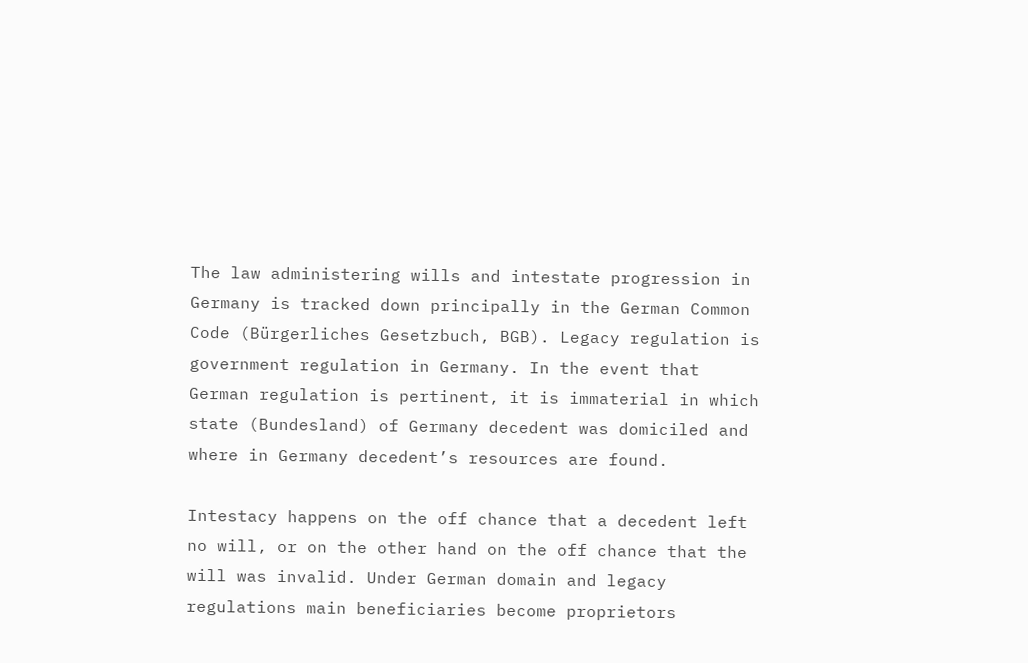The law administering wills and intestate progression in Germany is tracked down principally in the German Common Code (Bürgerliches Gesetzbuch, BGB). Legacy regulation is government regulation in Germany. In the event that German regulation is pertinent, it is immaterial in which state (Bundesland) of Germany decedent was domiciled and where in Germany decedent’s resources are found.

Intestacy happens on the off chance that a decedent left no will, or on the other hand on the off chance that the will was invalid. Under German domain and legacy regulations main beneficiaries become proprietors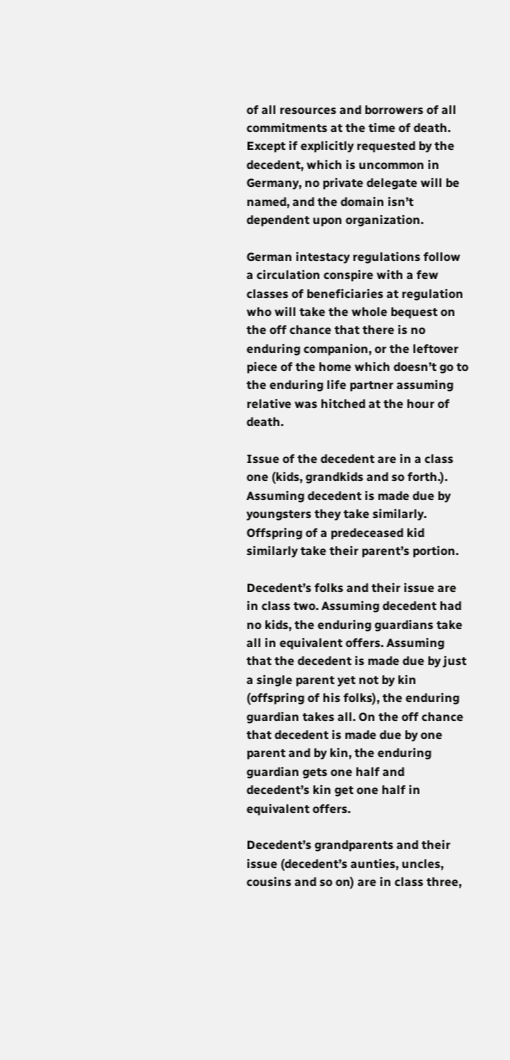of all resources and borrowers of all commitments at the time of death. Except if explicitly requested by the decedent, which is uncommon in Germany, no private delegate will be named, and the domain isn’t dependent upon organization.

German intestacy regulations follow a circulation conspire with a few classes of beneficiaries at regulation who will take the whole bequest on the off chance that there is no enduring companion, or the leftover piece of the home which doesn’t go to the enduring life partner assuming relative was hitched at the hour of death.

Issue of the decedent are in a class one (kids, grandkids and so forth.). Assuming decedent is made due by youngsters they take similarly. Offspring of a predeceased kid similarly take their parent’s portion.

Decedent’s folks and their issue are in class two. Assuming decedent had no kids, the enduring guardians take all in equivalent offers. Assuming that the decedent is made due by just a single parent yet not by kin (offspring of his folks), the enduring guardian takes all. On the off chance that decedent is made due by one parent and by kin, the enduring guardian gets one half and decedent’s kin get one half in equivalent offers.

Decedent’s grandparents and their issue (decedent’s aunties, uncles, cousins and so on) are in class three,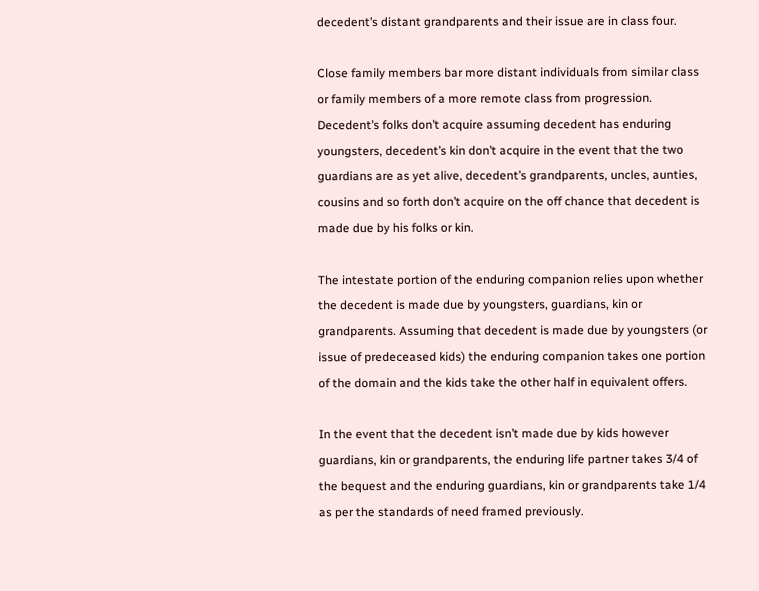decedent’s distant grandparents and their issue are in class four.

Close family members bar more distant individuals from similar class or family members of a more remote class from progression. Decedent’s folks don’t acquire assuming decedent has enduring youngsters, decedent’s kin don’t acquire in the event that the two guardians are as yet alive, decedent’s grandparents, uncles, aunties, cousins and so forth don’t acquire on the off chance that decedent is made due by his folks or kin.

The intestate portion of the enduring companion relies upon whether the decedent is made due by youngsters, guardians, kin or grandparents. Assuming that decedent is made due by youngsters (or issue of predeceased kids) the enduring companion takes one portion of the domain and the kids take the other half in equivalent offers.

In the event that the decedent isn’t made due by kids however guardians, kin or grandparents, the enduring life partner takes 3/4 of the bequest and the enduring guardians, kin or grandparents take 1/4 as per the standards of need framed previously.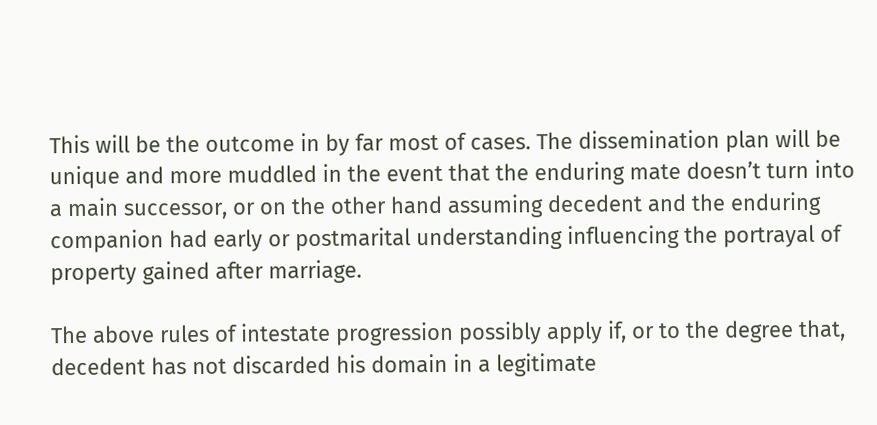This will be the outcome in by far most of cases. The dissemination plan will be unique and more muddled in the event that the enduring mate doesn’t turn into a main successor, or on the other hand assuming decedent and the enduring companion had early or postmarital understanding influencing the portrayal of property gained after marriage.

The above rules of intestate progression possibly apply if, or to the degree that, decedent has not discarded his domain in a legitimate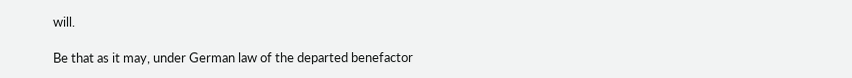will.

Be that as it may, under German law of the departed benefactor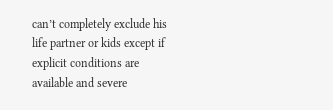can’t completely exclude his life partner or kids except if explicit conditions are available and severe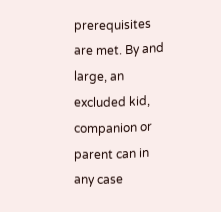prerequisites are met. By and large, an excluded kid, companion or parent can in any case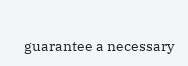guarantee a necessary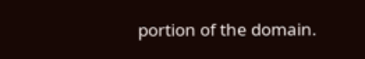portion of the domain.